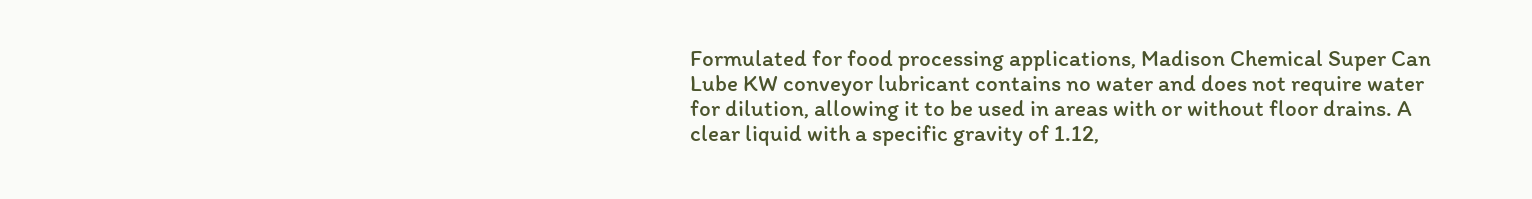Formulated for food processing applications, Madison Chemical Super Can Lube KW conveyor lubricant contains no water and does not require water for dilution, allowing it to be used in areas with or without floor drains. A clear liquid with a specific gravity of 1.12,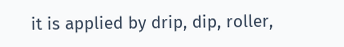it is applied by drip, dip, roller,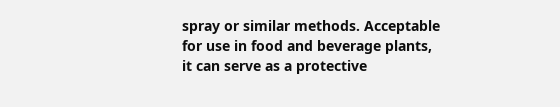spray or similar methods. Acceptable for use in food and beverage plants, it can serve as a protective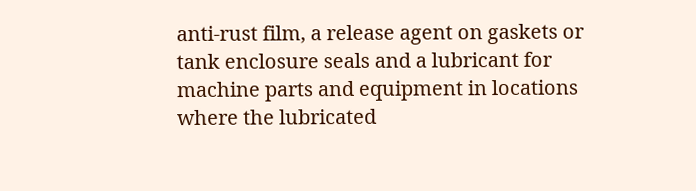anti-rust film, a release agent on gaskets or tank enclosure seals and a lubricant for machine parts and equipment in locations where the lubricated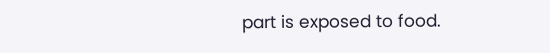part is exposed to food.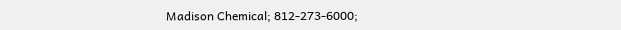Madison Chemical; 812-273-6000;